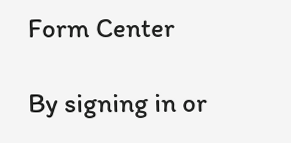Form Center

By signing in or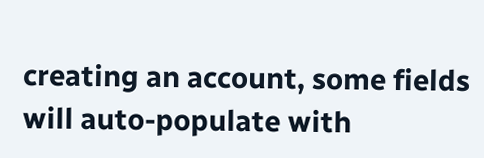creating an account, some fields will auto-populate with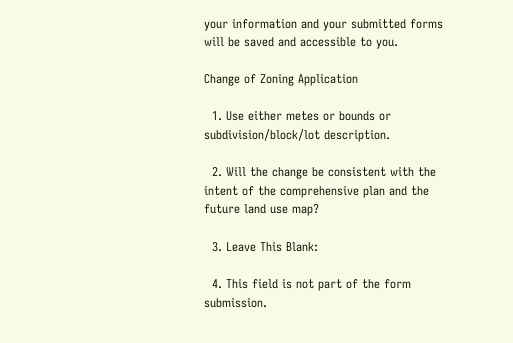your information and your submitted forms will be saved and accessible to you.

Change of Zoning Application

  1. Use either metes or bounds or subdivision/block/lot description.

  2. Will the change be consistent with the intent of the comprehensive plan and the future land use map?

  3. Leave This Blank:

  4. This field is not part of the form submission.